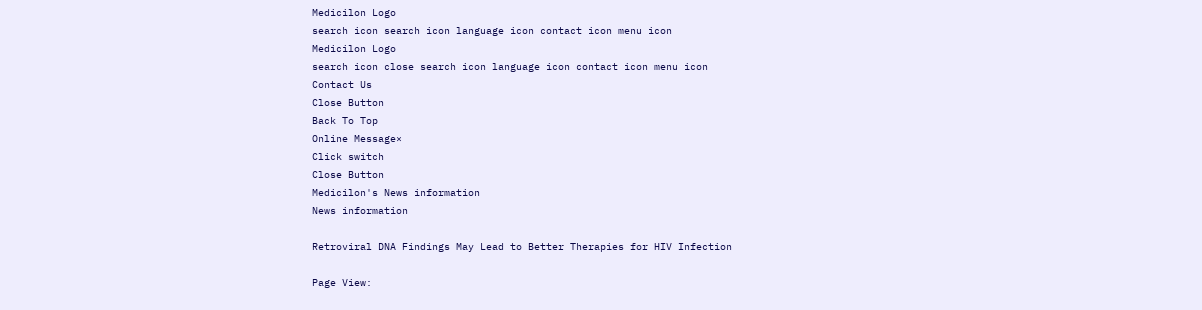Medicilon Logo
search icon search icon language icon contact icon menu icon
Medicilon Logo
search icon close search icon language icon contact icon menu icon
Contact Us
Close Button
Back To Top
Online Message×
Click switch
Close Button
Medicilon's News information
News information

Retroviral DNA Findings May Lead to Better Therapies for HIV Infection

Page View: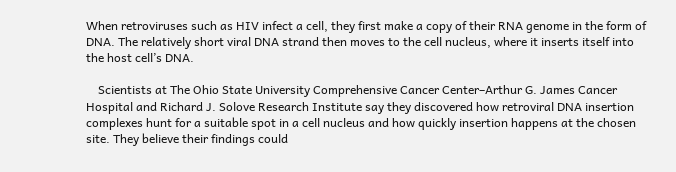When retroviruses such as HIV infect a cell, they first make a copy of their RNA genome in the form of DNA. The relatively short viral DNA strand then moves to the cell nucleus, where it inserts itself into the host cell’s DNA.

    Scientists at The Ohio State University Comprehensive Cancer Center–Arthur G. James Cancer Hospital and Richard J. Solove Research Institute say they discovered how retroviral DNA insertion complexes hunt for a suitable spot in a cell nucleus and how quickly insertion happens at the chosen site. They believe their findings could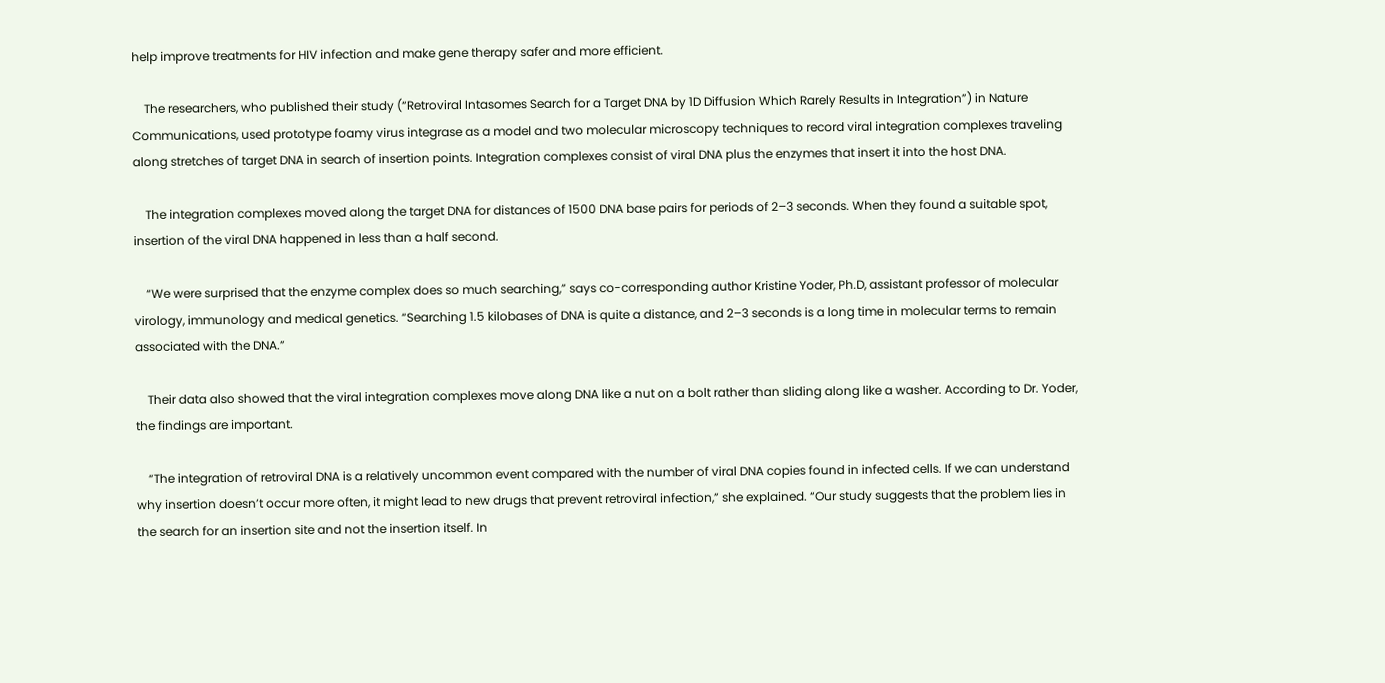help improve treatments for HIV infection and make gene therapy safer and more efficient.

    The researchers, who published their study (“Retroviral Intasomes Search for a Target DNA by 1D Diffusion Which Rarely Results in Integration”) in Nature Communications, used prototype foamy virus integrase as a model and two molecular microscopy techniques to record viral integration complexes traveling along stretches of target DNA in search of insertion points. Integration complexes consist of viral DNA plus the enzymes that insert it into the host DNA.

    The integration complexes moved along the target DNA for distances of 1500 DNA base pairs for periods of 2–3 seconds. When they found a suitable spot, insertion of the viral DNA happened in less than a half second.

    “We were surprised that the enzyme complex does so much searching,” says co-corresponding author Kristine Yoder, Ph.D, assistant professor of molecular virology, immunology and medical genetics. “Searching 1.5 kilobases of DNA is quite a distance, and 2–3 seconds is a long time in molecular terms to remain associated with the DNA.”

    Their data also showed that the viral integration complexes move along DNA like a nut on a bolt rather than sliding along like a washer. According to Dr. Yoder, the findings are important.

    “The integration of retroviral DNA is a relatively uncommon event compared with the number of viral DNA copies found in infected cells. If we can understand why insertion doesn’t occur more often, it might lead to new drugs that prevent retroviral infection,” she explained. “Our study suggests that the problem lies in the search for an insertion site and not the insertion itself. In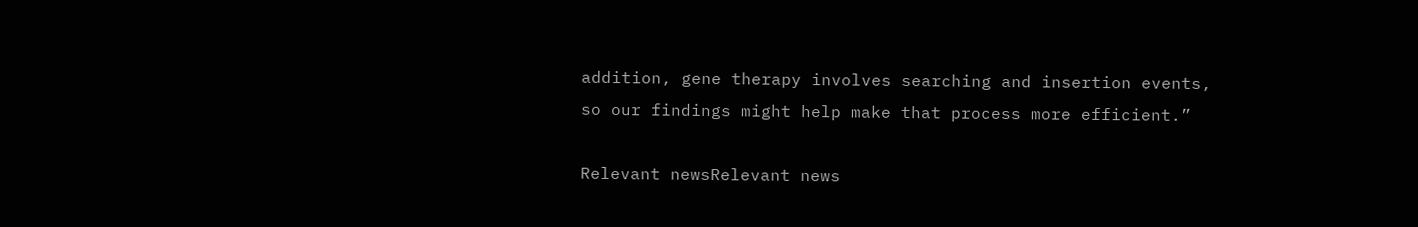addition, gene therapy involves searching and insertion events, so our findings might help make that process more efficient.”

Relevant newsRelevant news